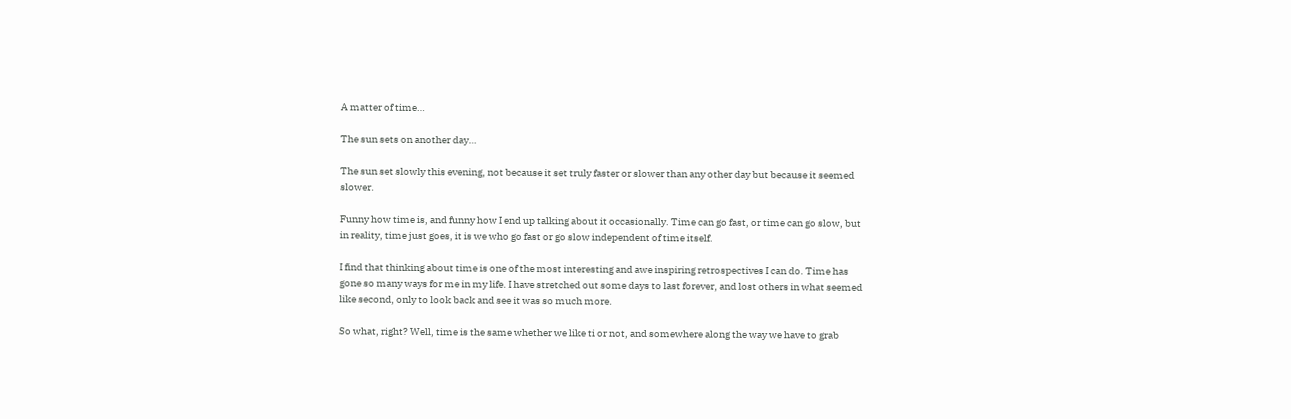A matter of time…

The sun sets on another day…

The sun set slowly this evening, not because it set truly faster or slower than any other day but because it seemed slower.

Funny how time is, and funny how I end up talking about it occasionally. Time can go fast, or time can go slow, but in reality, time just goes, it is we who go fast or go slow independent of time itself.

I find that thinking about time is one of the most interesting and awe inspiring retrospectives I can do. Time has gone so many ways for me in my life. I have stretched out some days to last forever, and lost others in what seemed like second, only to look back and see it was so much more.

So what, right? Well, time is the same whether we like ti or not, and somewhere along the way we have to grab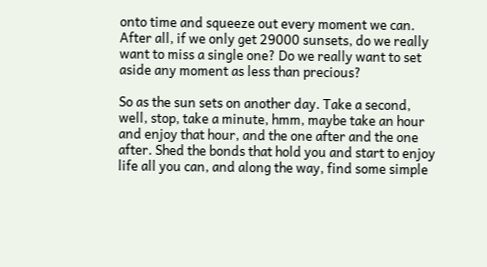onto time and squeeze out every moment we can. After all, if we only get 29000 sunsets, do we really want to miss a single one? Do we really want to set aside any moment as less than precious?

So as the sun sets on another day. Take a second, well, stop, take a minute, hmm, maybe take an hour and enjoy that hour, and the one after and the one after. Shed the bonds that hold you and start to enjoy life all you can, and along the way, find some simple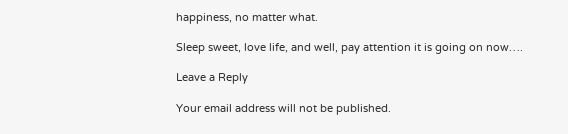happiness, no matter what.

Sleep sweet, love life, and well, pay attention it is going on now….

Leave a Reply

Your email address will not be published.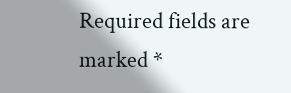Required fields are marked *